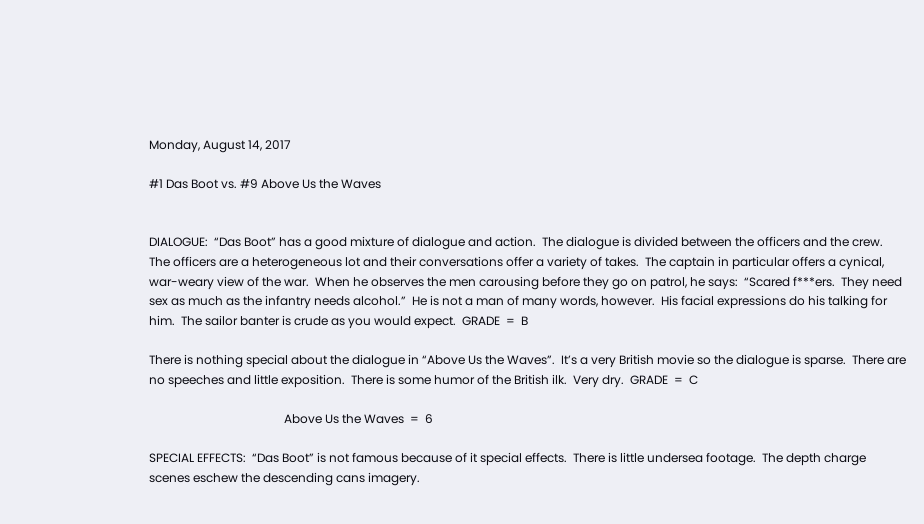Monday, August 14, 2017

#1 Das Boot vs. #9 Above Us the Waves


DIALOGUE:  “Das Boot” has a good mixture of dialogue and action.  The dialogue is divided between the officers and the crew.  The officers are a heterogeneous lot and their conversations offer a variety of takes.  The captain in particular offers a cynical, war-weary view of the war.  When he observes the men carousing before they go on patrol, he says:  “Scared f***ers.  They need sex as much as the infantry needs alcohol.”  He is not a man of many words, however.  His facial expressions do his talking for him.  The sailor banter is crude as you would expect.  GRADE  =  B

There is nothing special about the dialogue in “Above Us the Waves”.  It’s a very British movie so the dialogue is sparse.  There are no speeches and little exposition.  There is some humor of the British ilk.  Very dry.  GRADE  =  C

                                             Above Us the Waves  =  6

SPECIAL EFFECTS:  “Das Boot” is not famous because of it special effects.  There is little undersea footage.  The depth charge scenes eschew the descending cans imagery.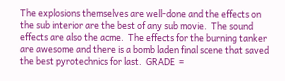The explosions themselves are well-done and the effects on the sub interior are the best of any sub movie.  The sound effects are also the acme.  The effects for the burning tanker are awesome and there is a bomb laden final scene that saved the best pyrotechnics for last.  GRADE  =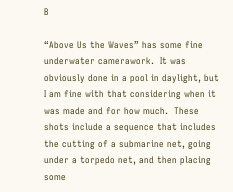B

“Above Us the Waves” has some fine underwater camerawork.  It was obviously done in a pool in daylight, but I am fine with that considering when it was made and for how much.  These shots include a sequence that includes the cutting of a submarine net, going under a torpedo net, and then placing some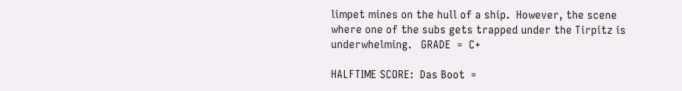limpet mines on the hull of a ship.  However, the scene where one of the subs gets trapped under the Tirpitz is underwhelming.   GRADE  =  C+

HALFTIME SCORE:  Das Boot  =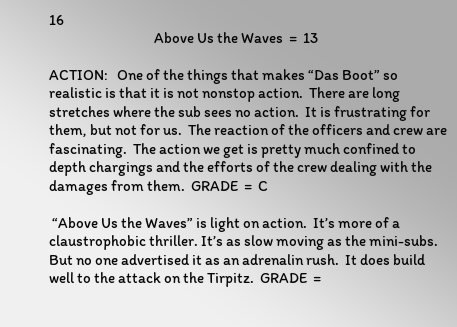16
                                   Above Us the Waves  =  13

ACTION:   One of the things that makes “Das Boot” so realistic is that it is not nonstop action.  There are long stretches where the sub sees no action.  It is frustrating for them, but not for us.  The reaction of the officers and crew are fascinating.  The action we get is pretty much confined to depth chargings and the efforts of the crew dealing with the damages from them.  GRADE  =  C

 “Above Us the Waves” is light on action.  It’s more of a claustrophobic thriller. It’s as slow moving as the mini-subs.  But no one advertised it as an adrenalin rush.  It does build well to the attack on the Tirpitz.  GRADE  =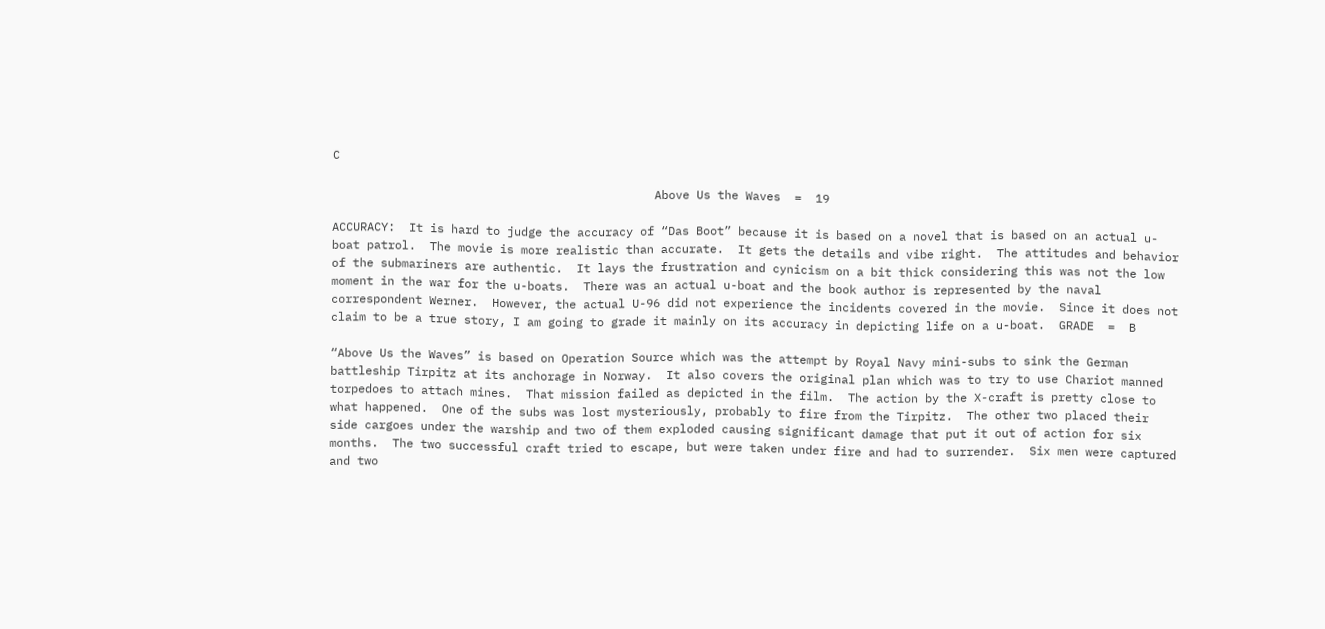C

                                              Above Us the Waves  =  19

ACCURACY:  It is hard to judge the accuracy of “Das Boot” because it is based on a novel that is based on an actual u-boat patrol.  The movie is more realistic than accurate.  It gets the details and vibe right.  The attitudes and behavior of the submariners are authentic.  It lays the frustration and cynicism on a bit thick considering this was not the low moment in the war for the u-boats.  There was an actual u-boat and the book author is represented by the naval correspondent Werner.  However, the actual U-96 did not experience the incidents covered in the movie.  Since it does not claim to be a true story, I am going to grade it mainly on its accuracy in depicting life on a u-boat.  GRADE  =  B

“Above Us the Waves” is based on Operation Source which was the attempt by Royal Navy mini-subs to sink the German battleship Tirpitz at its anchorage in Norway.  It also covers the original plan which was to try to use Chariot manned torpedoes to attach mines.  That mission failed as depicted in the film.  The action by the X-craft is pretty close to what happened.  One of the subs was lost mysteriously, probably to fire from the Tirpitz.  The other two placed their side cargoes under the warship and two of them exploded causing significant damage that put it out of action for six months.  The two successful craft tried to escape, but were taken under fire and had to surrender.  Six men were captured and two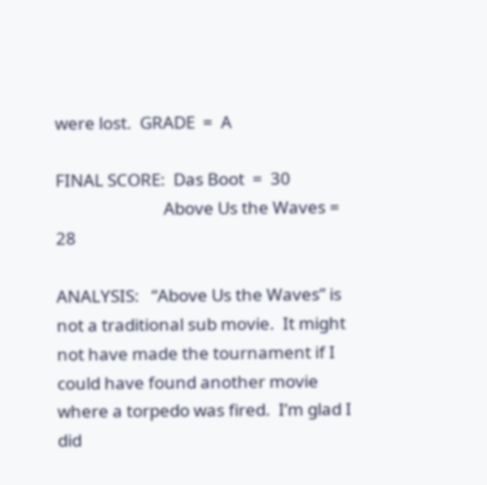were lost.  GRADE  =  A

FINAL SCORE:  Das Boot  =  30
                           Above Us the Waves =  28

ANALYSIS:   “Above Us the Waves” is not a traditional sub movie.  It might not have made the tournament if I could have found another movie where a torpedo was fired.  I’m glad I did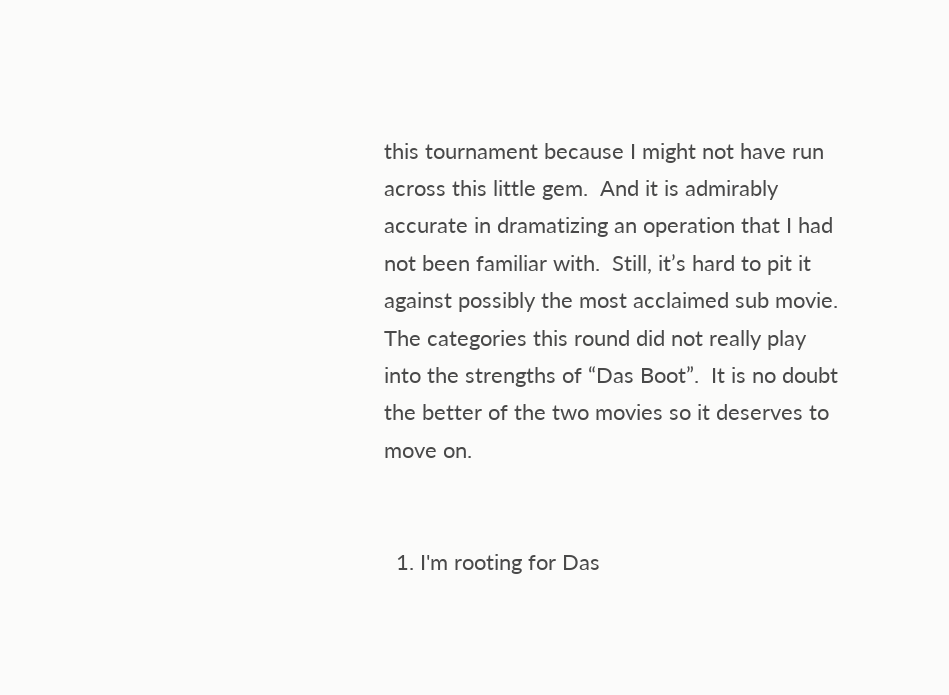this tournament because I might not have run across this little gem.  And it is admirably accurate in dramatizing an operation that I had not been familiar with.  Still, it’s hard to pit it against possibly the most acclaimed sub movie.  The categories this round did not really play into the strengths of “Das Boot”.  It is no doubt the better of the two movies so it deserves to move on.


  1. I'm rooting for Das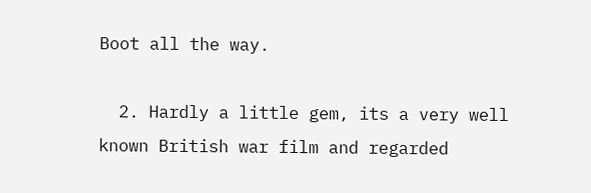Boot all the way.

  2. Hardly a little gem, its a very well known British war film and regarded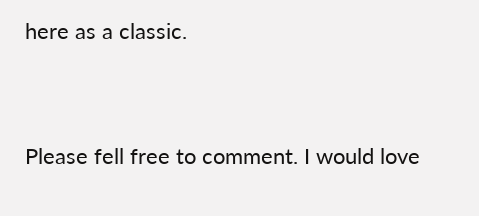here as a classic.


Please fell free to comment. I would love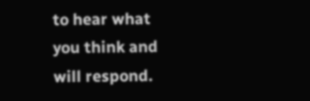to hear what you think and will respond.